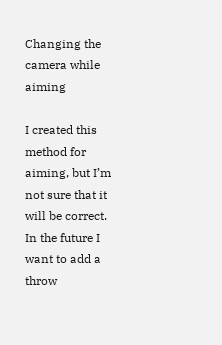Changing the camera while aiming

I created this method for aiming, but I’m not sure that it will be correct.
In the future I want to add a throw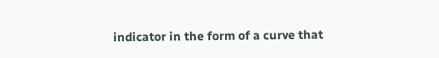indicator in the form of a curve that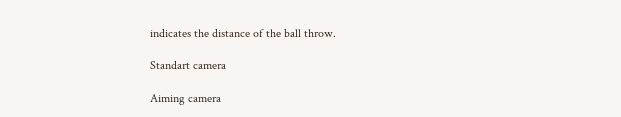indicates the distance of the ball throw.

Standart camera

Aiming camera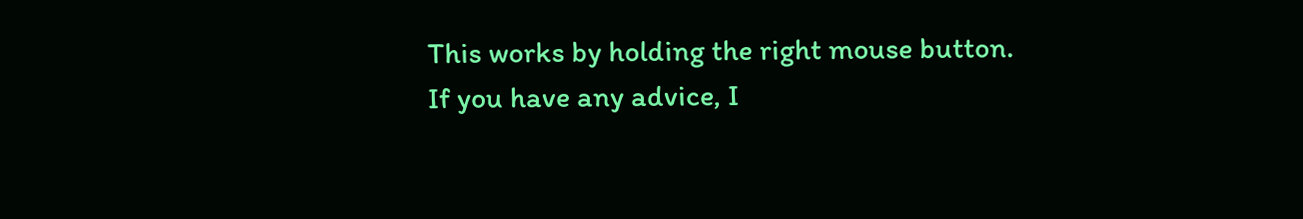This works by holding the right mouse button.
If you have any advice, I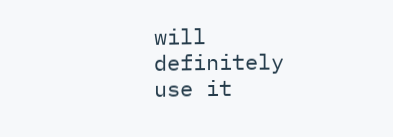will definitely use it